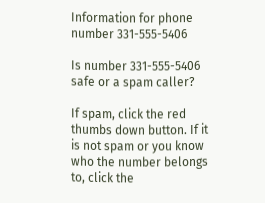Information for phone number 331-555-5406

Is number 331-555-5406 safe or a spam caller?

If spam, click the red thumbs down button. If it is not spam or you know who the number belongs to, click the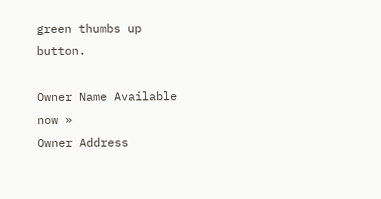green thumbs up button.

Owner Name Available now »
Owner Address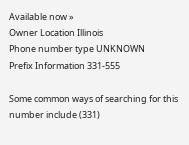Available now »
Owner Location Illinois
Phone number type UNKNOWN
Prefix Information 331-555

Some common ways of searching for this number include (331)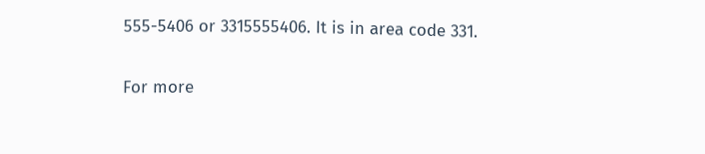555-5406 or 3315555406. It is in area code 331.

For more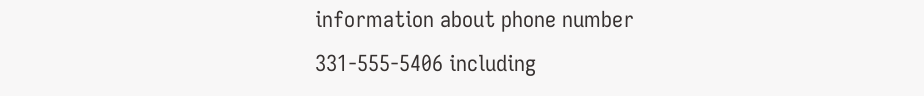information about phone number 331-555-5406 including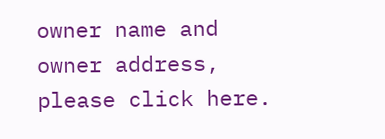owner name and owner address, please click here.